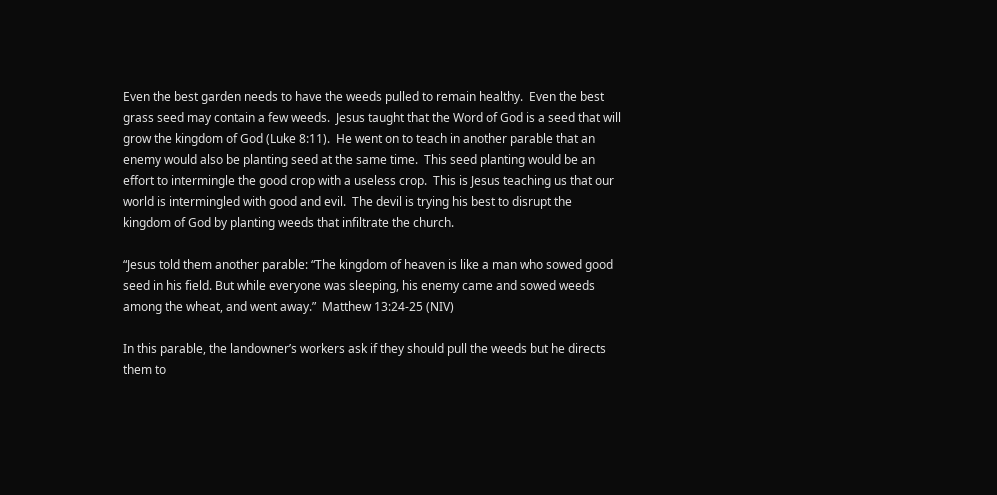Even the best garden needs to have the weeds pulled to remain healthy.  Even the best grass seed may contain a few weeds.  Jesus taught that the Word of God is a seed that will grow the kingdom of God (Luke 8:11).  He went on to teach in another parable that an enemy would also be planting seed at the same time.  This seed planting would be an effort to intermingle the good crop with a useless crop.  This is Jesus teaching us that our world is intermingled with good and evil.  The devil is trying his best to disrupt the kingdom of God by planting weeds that infiltrate the church.

“Jesus told them another parable: “The kingdom of heaven is like a man who sowed good seed in his field. But while everyone was sleeping, his enemy came and sowed weeds among the wheat, and went away.”  Matthew 13:24-25 (NIV)

In this parable, the landowner’s workers ask if they should pull the weeds but he directs them to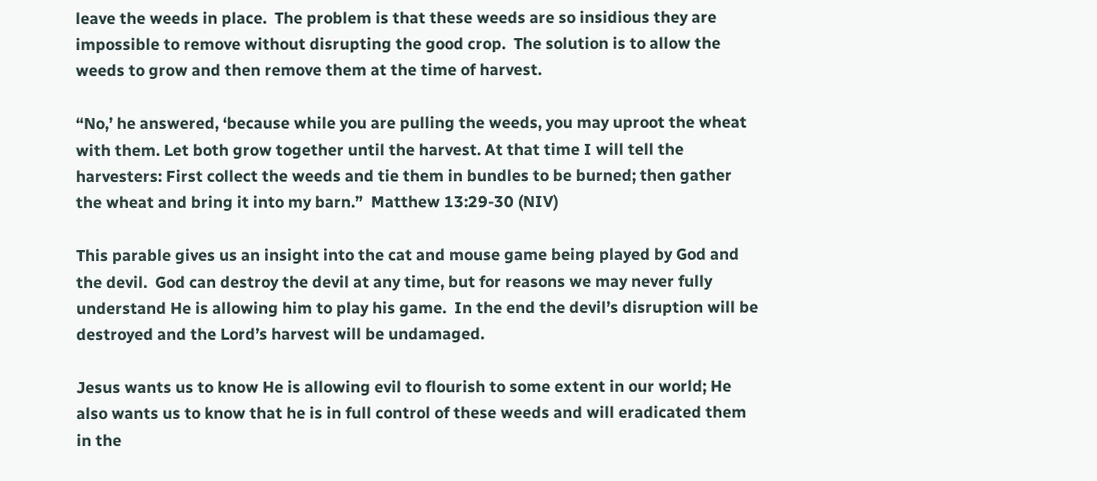leave the weeds in place.  The problem is that these weeds are so insidious they are impossible to remove without disrupting the good crop.  The solution is to allow the weeds to grow and then remove them at the time of harvest.

“No,’ he answered, ‘because while you are pulling the weeds, you may uproot the wheat with them. Let both grow together until the harvest. At that time I will tell the harvesters: First collect the weeds and tie them in bundles to be burned; then gather the wheat and bring it into my barn.”  Matthew 13:29-30 (NIV)

This parable gives us an insight into the cat and mouse game being played by God and the devil.  God can destroy the devil at any time, but for reasons we may never fully understand He is allowing him to play his game.  In the end the devil’s disruption will be destroyed and the Lord’s harvest will be undamaged.

Jesus wants us to know He is allowing evil to flourish to some extent in our world; He also wants us to know that he is in full control of these weeds and will eradicated them in the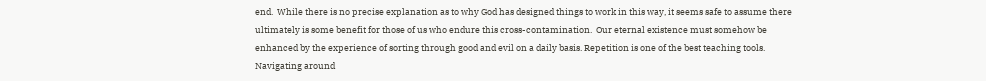end.  While there is no precise explanation as to why God has designed things to work in this way, it seems safe to assume there ultimately is some benefit for those of us who endure this cross-contamination.  Our eternal existence must somehow be enhanced by the experience of sorting through good and evil on a daily basis. Repetition is one of the best teaching tools.  Navigating around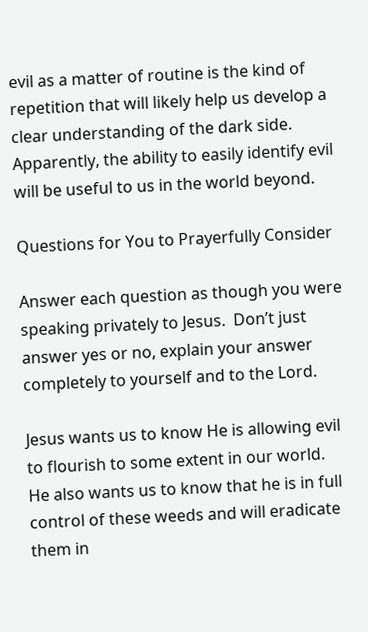evil as a matter of routine is the kind of repetition that will likely help us develop a clear understanding of the dark side.  Apparently, the ability to easily identify evil will be useful to us in the world beyond.

Questions for You to Prayerfully Consider

Answer each question as though you were speaking privately to Jesus.  Don’t just answer yes or no, explain your answer completely to yourself and to the Lord.

Jesus wants us to know He is allowing evil to flourish to some extent in our world.  He also wants us to know that he is in full control of these weeds and will eradicate them in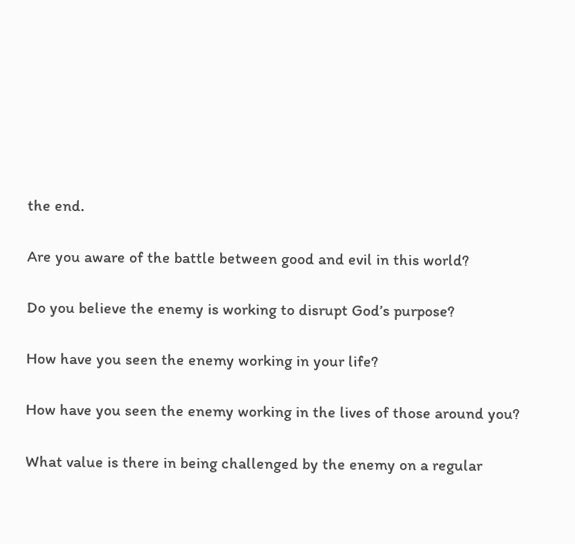the end.

Are you aware of the battle between good and evil in this world?

Do you believe the enemy is working to disrupt God’s purpose?

How have you seen the enemy working in your life?

How have you seen the enemy working in the lives of those around you?

What value is there in being challenged by the enemy on a regular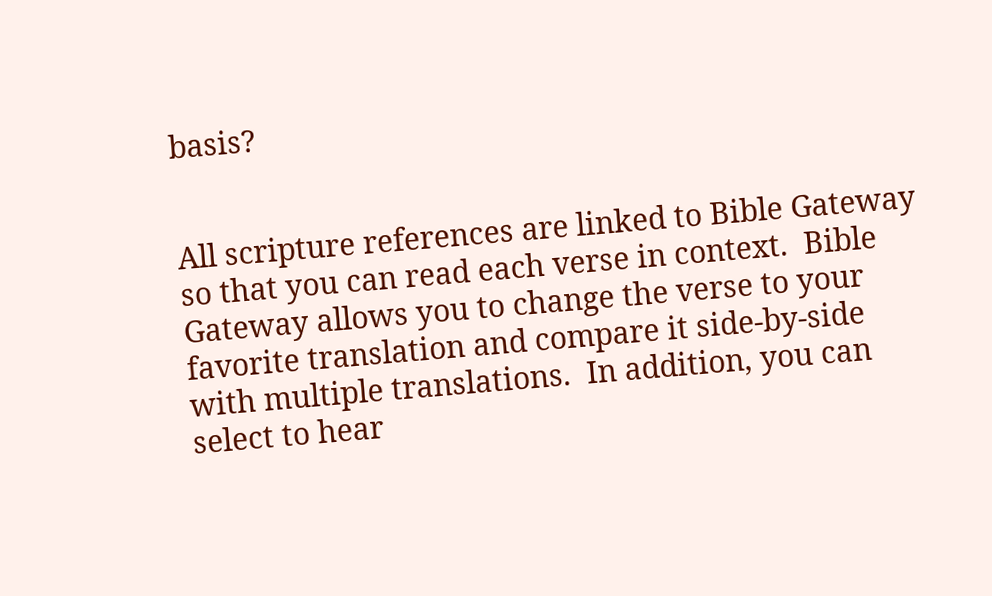basis?


All scripture references are linked to Bible Gateway so that you can read each verse in context.  Bible Gateway allows you to change the verse to your favorite translation and compare it side-by-side with multiple translations.  In addition, you can select to hear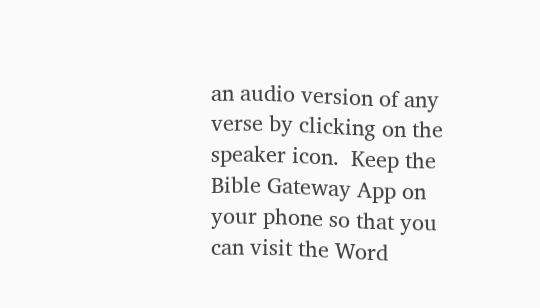an audio version of any verse by clicking on the speaker icon.  Keep the Bible Gateway App on your phone so that you can visit the Word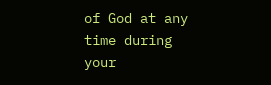of God at any time during your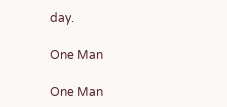day.

One Man

One Man